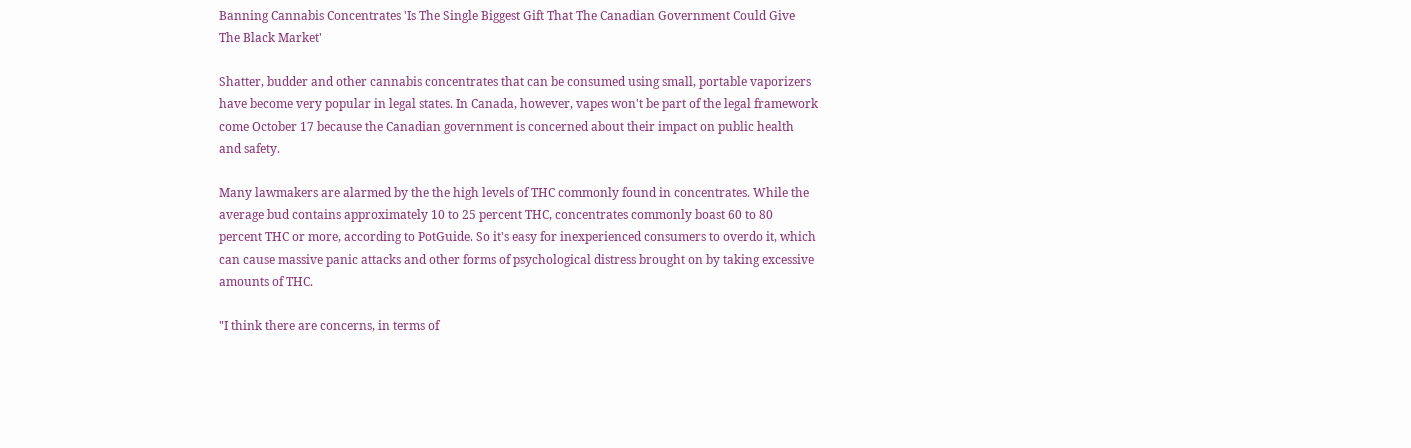Banning Cannabis Concentrates 'Is The Single Biggest Gift That The Canadian Government Could Give The Black Market'

Shatter, budder and other cannabis concentrates that can be consumed using small, portable vaporizers have become very popular in legal states. In Canada, however, vapes won't be part of the legal framework come October 17 because the Canadian government is concerned about their impact on public health and safety.

Many lawmakers are alarmed by the the high levels of THC commonly found in concentrates. While the average bud contains approximately 10 to 25 percent THC, concentrates commonly boast 60 to 80 percent THC or more, according to PotGuide. So it's easy for inexperienced consumers to overdo it, which can cause massive panic attacks and other forms of psychological distress brought on by taking excessive amounts of THC.

"I think there are concerns, in terms of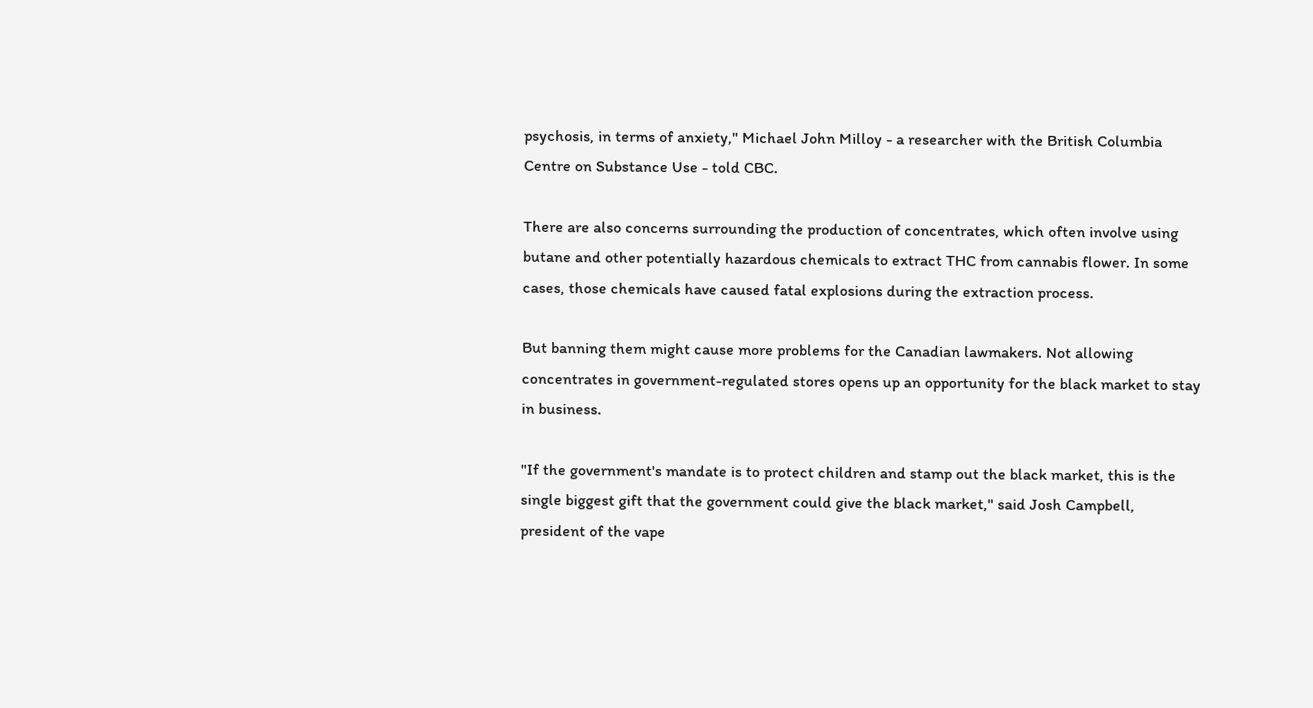psychosis, in terms of anxiety," Michael John Milloy - a researcher with the British Columbia Centre on Substance Use - told CBC.

There are also concerns surrounding the production of concentrates, which often involve using butane and other potentially hazardous chemicals to extract THC from cannabis flower. In some cases, those chemicals have caused fatal explosions during the extraction process.

But banning them might cause more problems for the Canadian lawmakers. Not allowing concentrates in government-regulated stores opens up an opportunity for the black market to stay in business.

"If the government's mandate is to protect children and stamp out the black market, this is the single biggest gift that the government could give the black market," said Josh Campbell, president of the vape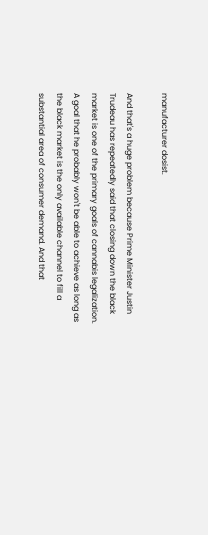manufacturer dosist.

And that's a huge problem because Prime Minister Justin Trudeau has repeatedly said that closing down the black market is one of the primary goals of cannabis legalization. A goal that he probably won't be able to achieve as long as the black market is the only available channel to fill a substantial area of consumer demand. And that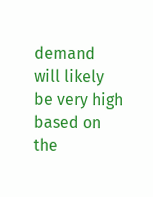demand will likely be very high based on the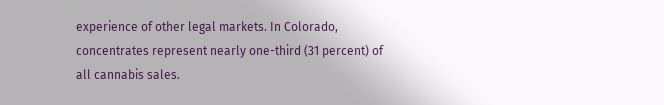experience of other legal markets. In Colorado, concentrates represent nearly one-third (31 percent) of all cannabis sales.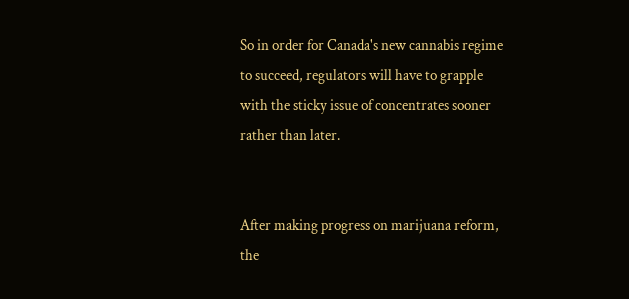So in order for Canada's new cannabis regime to succeed, regulators will have to grapple with the sticky issue of concentrates sooner rather than later.


After making progress on marijuana reform, the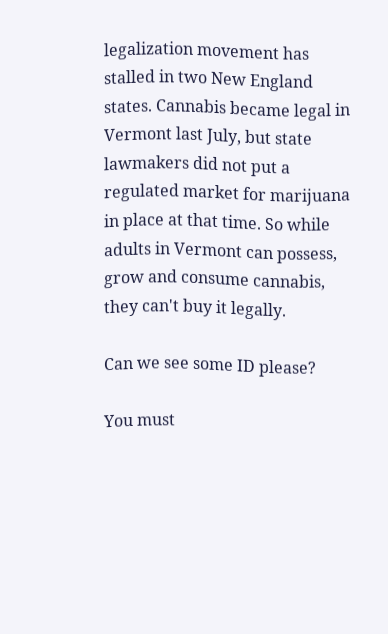legalization movement has stalled in two New England states. Cannabis became legal in Vermont last July, but state lawmakers did not put a regulated market for marijuana in place at that time. So while adults in Vermont can possess, grow and consume cannabis, they can't buy it legally.

Can we see some ID please?

You must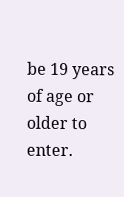be 19 years of age or older to enter.